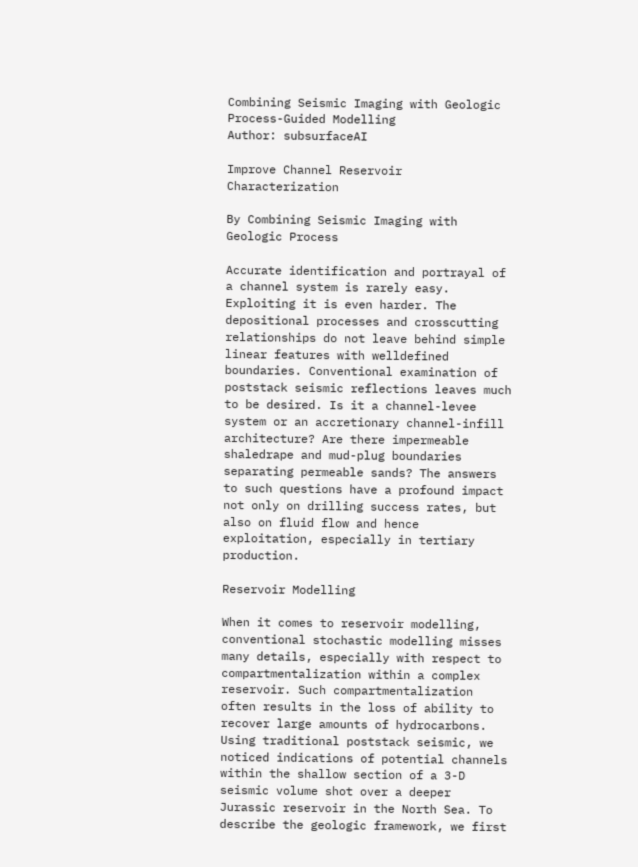Combining Seismic Imaging with Geologic Process-Guided Modelling
Author: subsurfaceAI

Improve Channel Reservoir Characterization

By Combining Seismic Imaging with Geologic Process

Accurate identification and portrayal of a channel system is rarely easy. Exploiting it is even harder. The depositional processes and crosscutting relationships do not leave behind simple linear features with welldefined boundaries. Conventional examination of poststack seismic reflections leaves much to be desired. Is it a channel-levee system or an accretionary channel-infill architecture? Are there impermeable shaledrape and mud-plug boundaries separating permeable sands? The answers to such questions have a profound impact not only on drilling success rates, but also on fluid flow and hence exploitation, especially in tertiary production.

Reservoir Modelling

When it comes to reservoir modelling, conventional stochastic modelling misses many details, especially with respect to compartmentalization within a complex reservoir. Such compartmentalization often results in the loss of ability to recover large amounts of hydrocarbons. Using traditional poststack seismic, we noticed indications of potential channels within the shallow section of a 3-D seismic volume shot over a deeper Jurassic reservoir in the North Sea. To describe the geologic framework, we first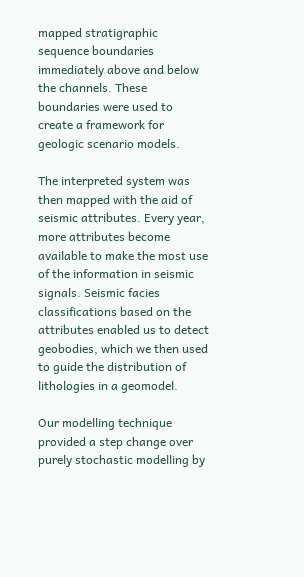mapped stratigraphic sequence boundaries immediately above and below the channels. These boundaries were used to create a framework for geologic scenario models.

The interpreted system was then mapped with the aid of seismic attributes. Every year, more attributes become available to make the most use of the information in seismic signals. Seismic facies classifications based on the attributes enabled us to detect geobodies, which we then used to guide the distribution of lithologies in a geomodel.

Our modelling technique provided a step change over purely stochastic modelling by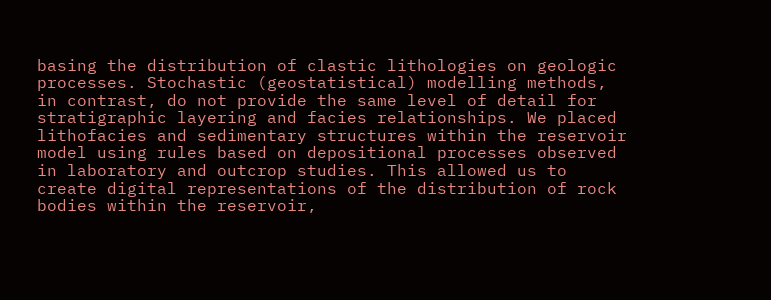basing the distribution of clastic lithologies on geologic processes. Stochastic (geostatistical) modelling methods, in contrast, do not provide the same level of detail for stratigraphic layering and facies relationships. We placed lithofacies and sedimentary structures within the reservoir model using rules based on depositional processes observed in laboratory and outcrop studies. This allowed us to create digital representations of the distribution of rock bodies within the reservoir,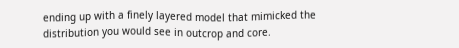ending up with a finely layered model that mimicked the distribution you would see in outcrop and core.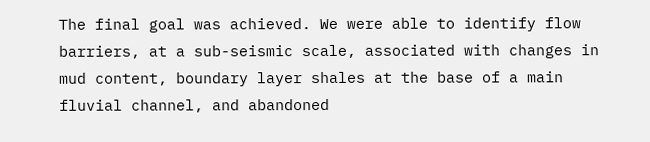The final goal was achieved. We were able to identify flow barriers, at a sub-seismic scale, associated with changes in mud content, boundary layer shales at the base of a main fluvial channel, and abandoned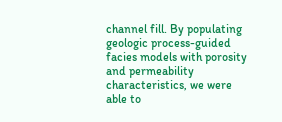channel fill. By populating geologic process-guided facies models with porosity and permeability characteristics, we were able to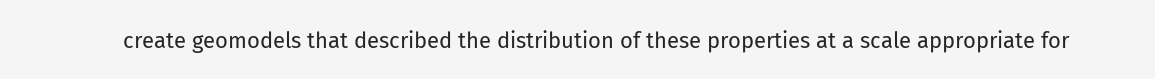create geomodels that described the distribution of these properties at a scale appropriate for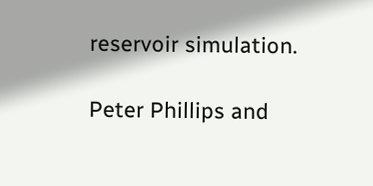reservoir simulation.

Peter Phillips and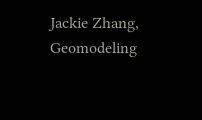Jackie Zhang, Geomodeling